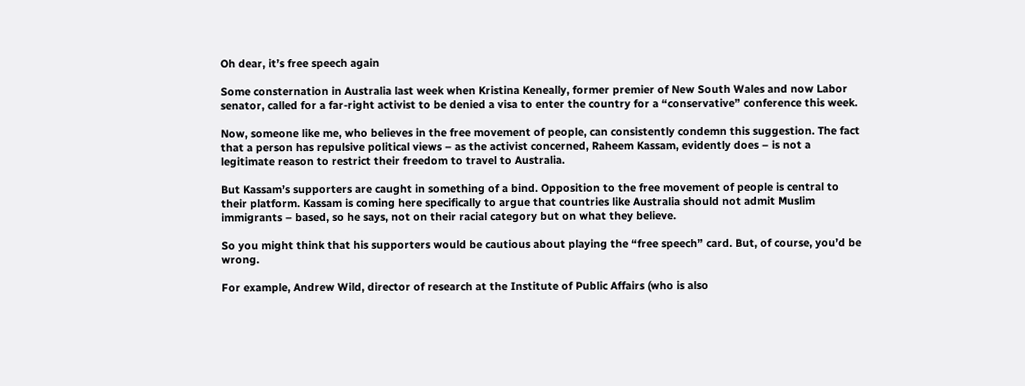Oh dear, it’s free speech again

Some consternation in Australia last week when Kristina Keneally, former premier of New South Wales and now Labor senator, called for a far-right activist to be denied a visa to enter the country for a “conservative” conference this week.

Now, someone like me, who believes in the free movement of people, can consistently condemn this suggestion. The fact that a person has repulsive political views – as the activist concerned, Raheem Kassam, evidently does – is not a legitimate reason to restrict their freedom to travel to Australia.

But Kassam’s supporters are caught in something of a bind. Opposition to the free movement of people is central to their platform. Kassam is coming here specifically to argue that countries like Australia should not admit Muslim immigrants – based, so he says, not on their racial category but on what they believe.

So you might think that his supporters would be cautious about playing the “free speech” card. But, of course, you’d be wrong.

For example, Andrew Wild, director of research at the Institute of Public Affairs (who is also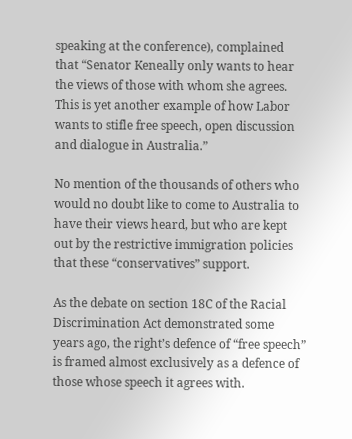speaking at the conference), complained that “Senator Keneally only wants to hear the views of those with whom she agrees. This is yet another example of how Labor wants to stifle free speech, open discussion and dialogue in Australia.”

No mention of the thousands of others who would no doubt like to come to Australia to have their views heard, but who are kept out by the restrictive immigration policies that these “conservatives” support.

As the debate on section 18C of the Racial Discrimination Act demonstrated some years ago, the right’s defence of “free speech” is framed almost exclusively as a defence of those whose speech it agrees with.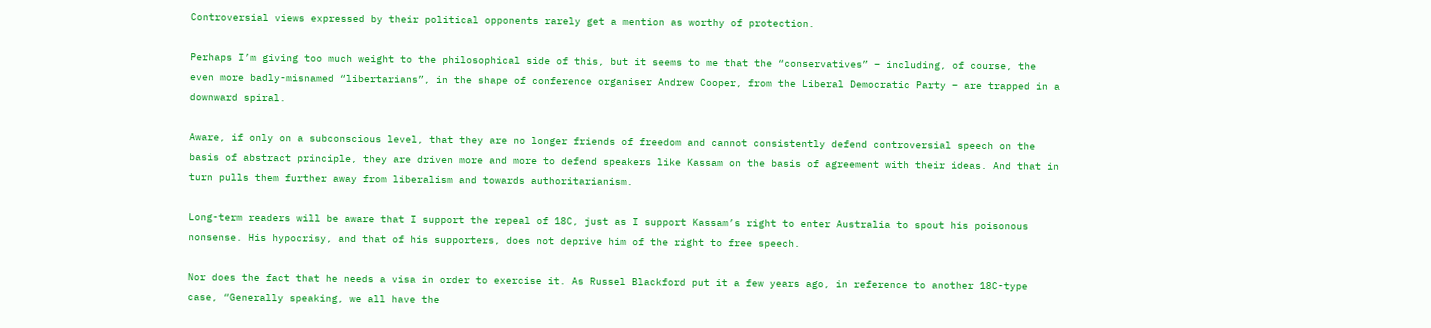Controversial views expressed by their political opponents rarely get a mention as worthy of protection.

Perhaps I’m giving too much weight to the philosophical side of this, but it seems to me that the “conservatives” – including, of course, the even more badly-misnamed “libertarians”, in the shape of conference organiser Andrew Cooper, from the Liberal Democratic Party – are trapped in a downward spiral.

Aware, if only on a subconscious level, that they are no longer friends of freedom and cannot consistently defend controversial speech on the basis of abstract principle, they are driven more and more to defend speakers like Kassam on the basis of agreement with their ideas. And that in turn pulls them further away from liberalism and towards authoritarianism.

Long-term readers will be aware that I support the repeal of 18C, just as I support Kassam’s right to enter Australia to spout his poisonous nonsense. His hypocrisy, and that of his supporters, does not deprive him of the right to free speech.

Nor does the fact that he needs a visa in order to exercise it. As Russel Blackford put it a few years ago, in reference to another 18C-type case, “Generally speaking, we all have the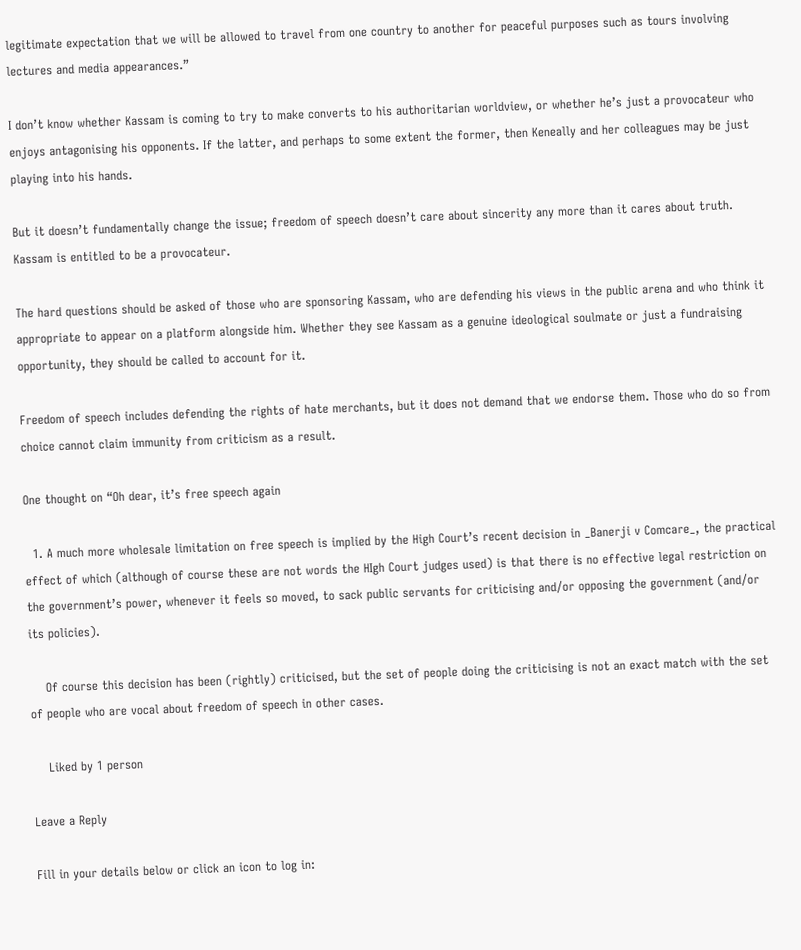legitimate expectation that we will be allowed to travel from one country to another for peaceful purposes such as tours involving lectures and media appearances.”

I don’t know whether Kassam is coming to try to make converts to his authoritarian worldview, or whether he’s just a provocateur who enjoys antagonising his opponents. If the latter, and perhaps to some extent the former, then Keneally and her colleagues may be just playing into his hands.

But it doesn’t fundamentally change the issue; freedom of speech doesn’t care about sincerity any more than it cares about truth. Kassam is entitled to be a provocateur.

The hard questions should be asked of those who are sponsoring Kassam, who are defending his views in the public arena and who think it appropriate to appear on a platform alongside him. Whether they see Kassam as a genuine ideological soulmate or just a fundraising opportunity, they should be called to account for it.

Freedom of speech includes defending the rights of hate merchants, but it does not demand that we endorse them. Those who do so from choice cannot claim immunity from criticism as a result.

One thought on “Oh dear, it’s free speech again

  1. A much more wholesale limitation on free speech is implied by the High Court’s recent decision in _Banerji v Comcare_, the practical effect of which (although of course these are not words the HIgh Court judges used) is that there is no effective legal restriction on the government’s power, whenever it feels so moved, to sack public servants for criticising and/or opposing the government (and/or its policies).

    Of course this decision has been (rightly) criticised, but the set of people doing the criticising is not an exact match with the set of people who are vocal about freedom of speech in other cases.

    Liked by 1 person

Leave a Reply

Fill in your details below or click an icon to log in: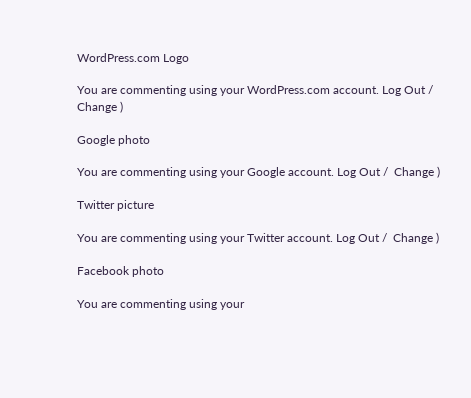WordPress.com Logo

You are commenting using your WordPress.com account. Log Out /  Change )

Google photo

You are commenting using your Google account. Log Out /  Change )

Twitter picture

You are commenting using your Twitter account. Log Out /  Change )

Facebook photo

You are commenting using your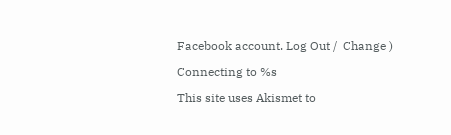Facebook account. Log Out /  Change )

Connecting to %s

This site uses Akismet to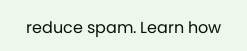reduce spam. Learn how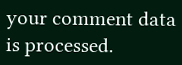your comment data is processed.